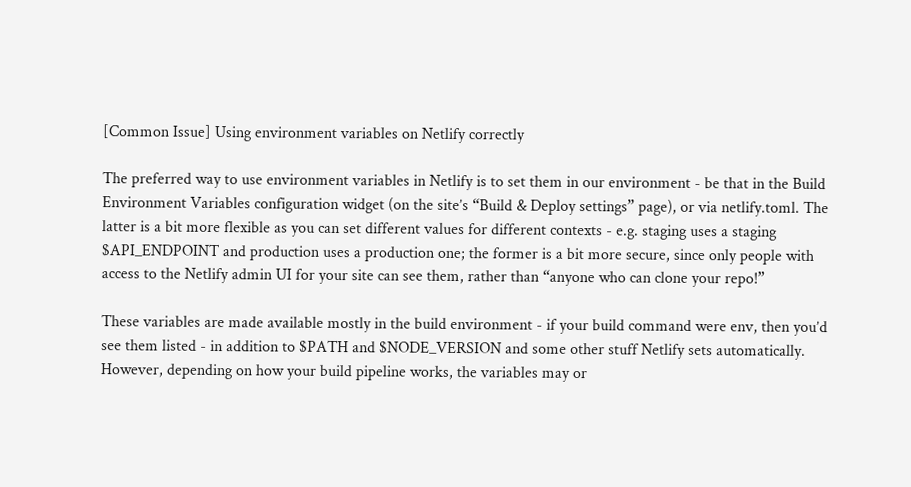[Common Issue] Using environment variables on Netlify correctly

The preferred way to use environment variables in Netlify is to set them in our environment - be that in the Build Environment Variables configuration widget (on the site’s “Build & Deploy settings” page), or via netlify.toml. The latter is a bit more flexible as you can set different values for different contexts - e.g. staging uses a staging $API_ENDPOINT and production uses a production one; the former is a bit more secure, since only people with access to the Netlify admin UI for your site can see them, rather than “anyone who can clone your repo!”

These variables are made available mostly in the build environment - if your build command were env, then you’d see them listed - in addition to $PATH and $NODE_VERSION and some other stuff Netlify sets automatically. However, depending on how your build pipeline works, the variables may or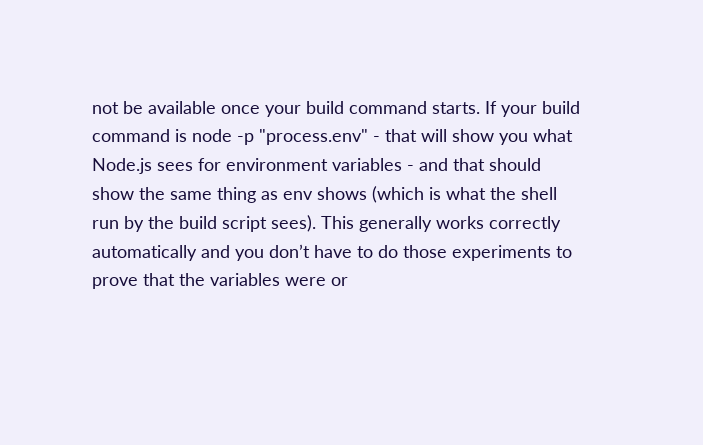not be available once your build command starts. If your build command is node -p "process.env" - that will show you what Node.js sees for environment variables - and that should show the same thing as env shows (which is what the shell run by the build script sees). This generally works correctly automatically and you don’t have to do those experiments to prove that the variables were or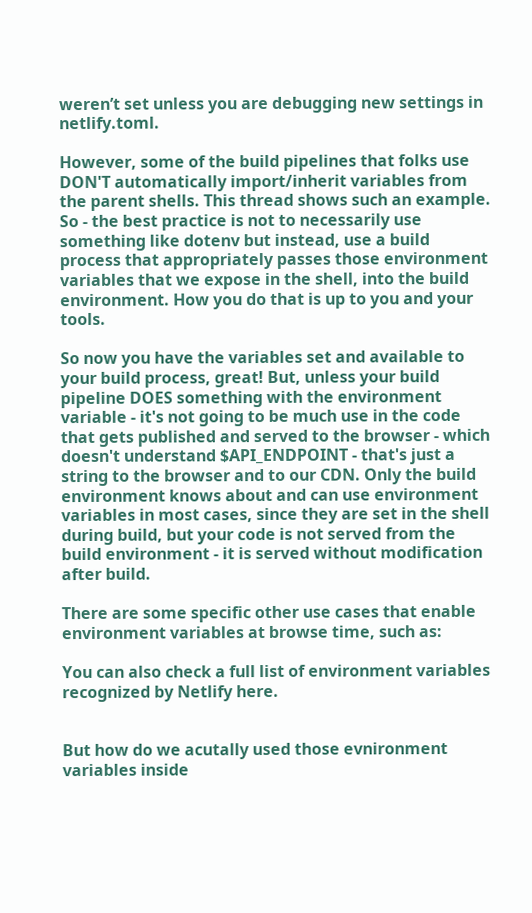weren’t set unless you are debugging new settings in netlify.toml.

However, some of the build pipelines that folks use DON'T automatically import/inherit variables from the parent shells. This thread shows such an example. So - the best practice is not to necessarily use something like dotenv but instead, use a build process that appropriately passes those environment variables that we expose in the shell, into the build environment. How you do that is up to you and your tools.

So now you have the variables set and available to your build process, great! But, unless your build pipeline DOES something with the environment variable - it's not going to be much use in the code that gets published and served to the browser - which doesn't understand $API_ENDPOINT - that's just a string to the browser and to our CDN. Only the build environment knows about and can use environment variables in most cases, since they are set in the shell during build, but your code is not served from the build environment - it is served without modification after build.

There are some specific other use cases that enable environment variables at browse time, such as:

You can also check a full list of environment variables recognized by Netlify here.


But how do we acutally used those evnironment variables inside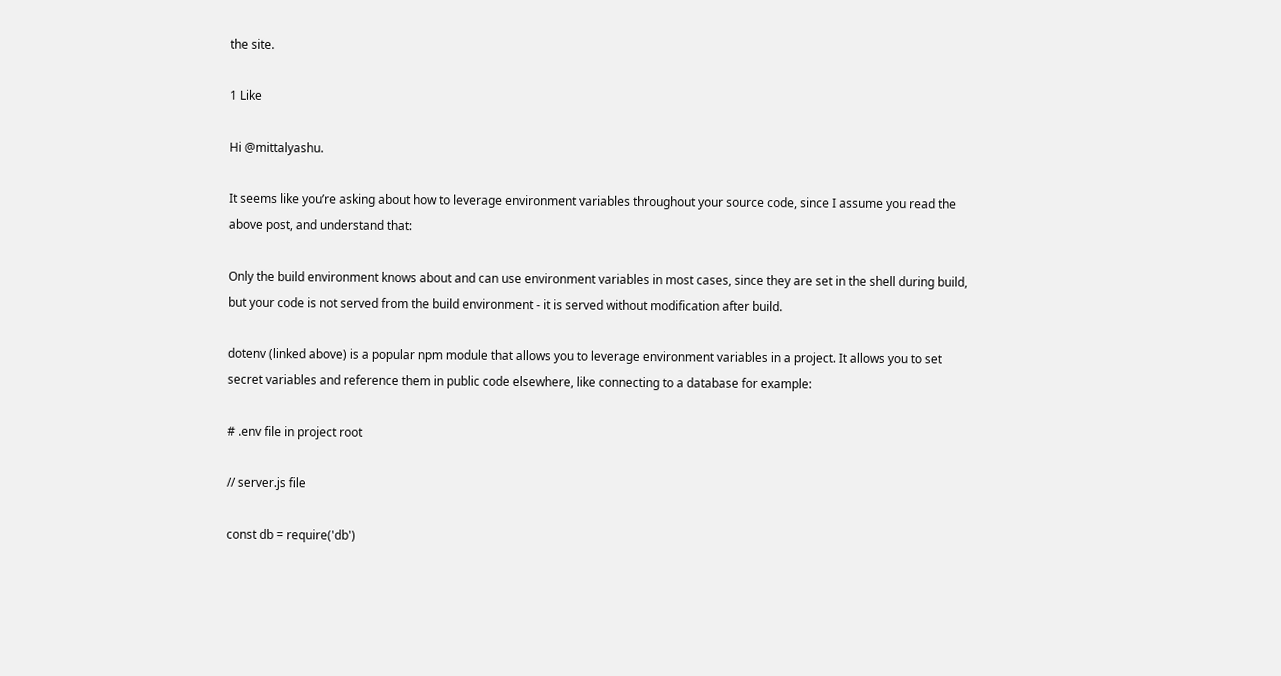the site.

1 Like

Hi @mittalyashu.

It seems like you’re asking about how to leverage environment variables throughout your source code, since I assume you read the above post, and understand that:

Only the build environment knows about and can use environment variables in most cases, since they are set in the shell during build, but your code is not served from the build environment - it is served without modification after build.

dotenv (linked above) is a popular npm module that allows you to leverage environment variables in a project. It allows you to set secret variables and reference them in public code elsewhere, like connecting to a database for example:

# .env file in project root

// server.js file

const db = require('db')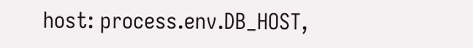host: process.env.DB_HOST,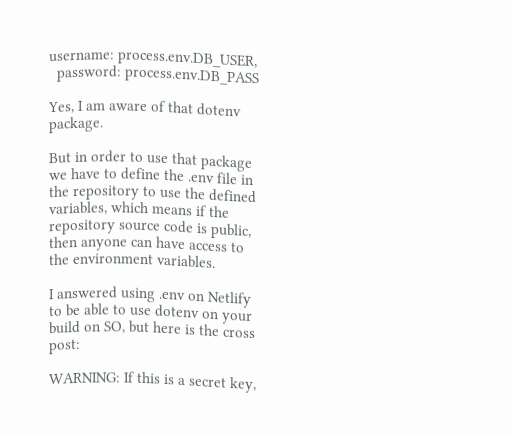username: process.env.DB_USER,
  password: process.env.DB_PASS

Yes, I am aware of that dotenv package.

But in order to use that package we have to define the .env file in the repository to use the defined variables, which means if the repository source code is public, then anyone can have access to the environment variables.

I answered using .env on Netlify to be able to use dotenv on your build on SO, but here is the cross post:

WARNING: If this is a secret key,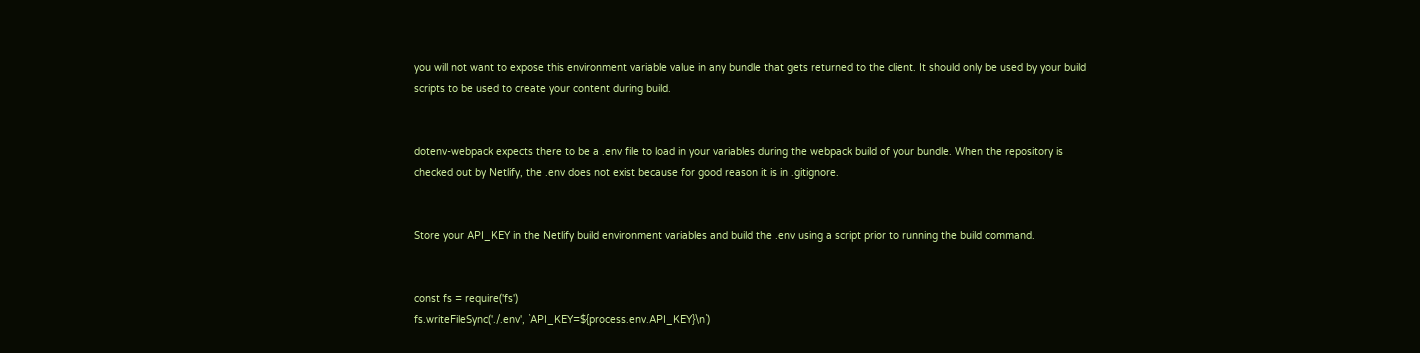you will not want to expose this environment variable value in any bundle that gets returned to the client. It should only be used by your build scripts to be used to create your content during build.


dotenv-webpack expects there to be a .env file to load in your variables during the webpack build of your bundle. When the repository is checked out by Netlify, the .env does not exist because for good reason it is in .gitignore.


Store your API_KEY in the Netlify build environment variables and build the .env using a script prior to running the build command.


const fs = require('fs')
fs.writeFileSync('./.env', `API_KEY=${process.env.API_KEY}\n`)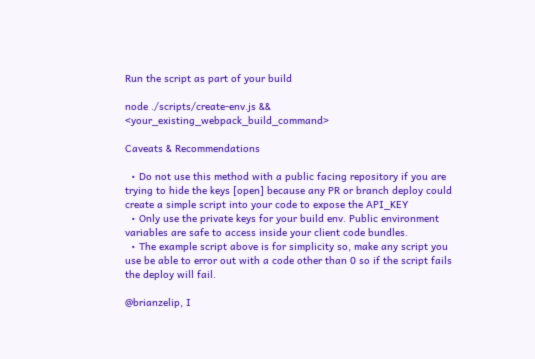Run the script as part of your build

node ./scripts/create-env.js && <your_existing_webpack_build_command>

Caveats & Recommendations

  • Do not use this method with a public facing repository if you are trying to hide the keys [open] because any PR or branch deploy could create a simple script into your code to expose the API_KEY
  • Only use the private keys for your build env. Public environment variables are safe to access inside your client code bundles.
  • The example script above is for simplicity so, make any script you use be able to error out with a code other than 0 so if the script fails the deploy will fail.

@brianzelip, I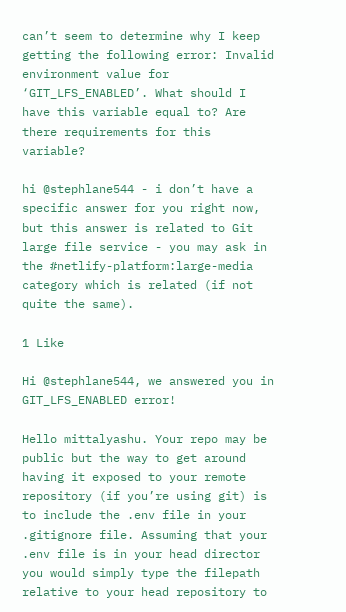can’t seem to determine why I keep getting the following error: Invalid environment value for ‘GIT_LFS_ENABLED’. What should I have this variable equal to? Are there requirements for this variable?

hi @stephlane544 - i don’t have a specific answer for you right now, but this answer is related to Git large file service - you may ask in the #netlify-platform:large-media category which is related (if not quite the same).

1 Like

Hi @stephlane544, we answered you in GIT_LFS_ENABLED error!

Hello mittalyashu. Your repo may be public but the way to get around having it exposed to your remote repository (if you’re using git) is to include the .env file in your .gitignore file. Assuming that your .env file is in your head director you would simply type the filepath relative to your head repository to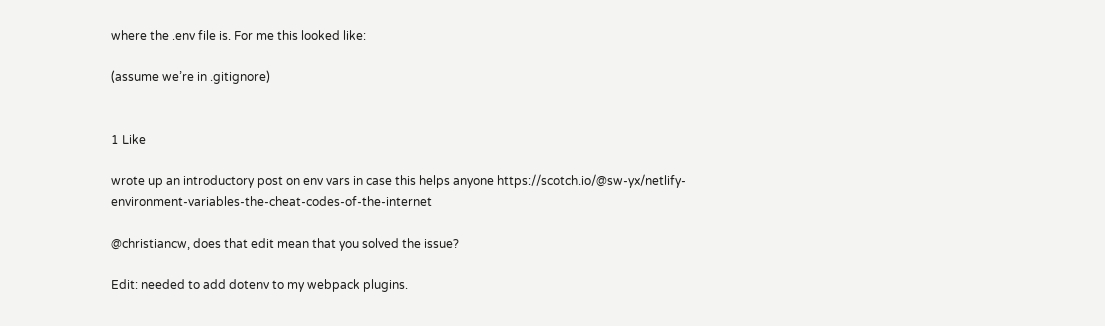where the .env file is. For me this looked like:

(assume we’re in .gitignore)


1 Like

wrote up an introductory post on env vars in case this helps anyone https://scotch.io/@sw-yx/netlify-environment-variables-the-cheat-codes-of-the-internet

@christiancw, does that edit mean that you solved the issue?

Edit: needed to add dotenv to my webpack plugins.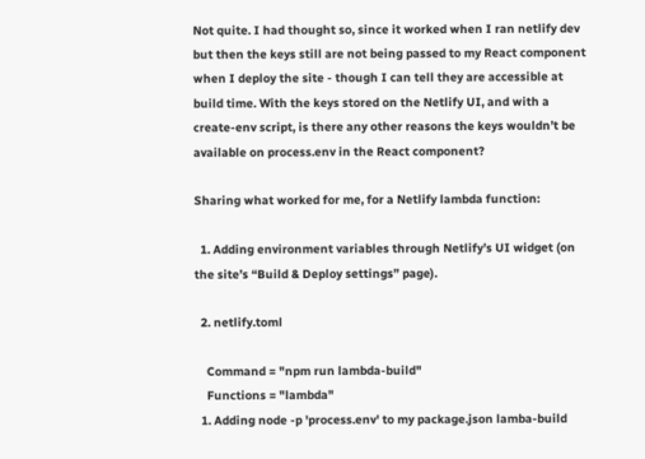Not quite. I had thought so, since it worked when I ran netlify dev but then the keys still are not being passed to my React component when I deploy the site - though I can tell they are accessible at build time. With the keys stored on the Netlify UI, and with a create-env script, is there any other reasons the keys wouldn’t be available on process.env in the React component?

Sharing what worked for me, for a Netlify lambda function:

  1. Adding environment variables through Netlify’s UI widget (on the site’s “Build & Deploy settings” page).

  2. netlify.toml

    Command = "npm run lambda-build"
    Functions = "lambda"
  1. Adding node -p 'process.env' to my package.json lamba-build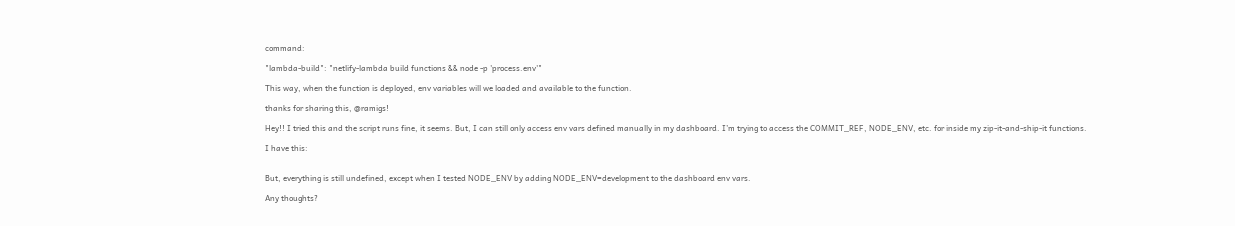command:

"lambda-build": "netlify-lambda build functions && node -p 'process.env'"

This way, when the function is deployed, env variables will we loaded and available to the function.

thanks for sharing this, @ramigs!

Hey!! I tried this and the script runs fine, it seems. But, I can still only access env vars defined manually in my dashboard. I’m trying to access the COMMIT_REF, NODE_ENV, etc. for inside my zip-it-and-ship-it functions.

I have this:


But, everything is still undefined, except when I tested NODE_ENV by adding NODE_ENV=development to the dashboard env vars.

Any thoughts?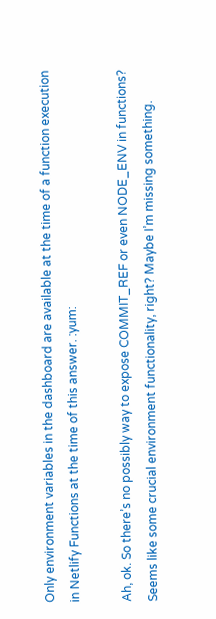Only environment variables in the dashboard are available at the time of a function execution in Netlify Functions at the time of this answer. :yum:

Ah, ok. So there’s no possibly way to expose COMMIT_REF or even NODE_ENV in functions? Seems like some crucial environment functionality, right? Maybe I’m missing something.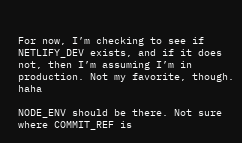For now, I’m checking to see if NETLIFY_DEV exists, and if it does not, then I’m assuming I’m in production. Not my favorite, though. haha

NODE_ENV should be there. Not sure where COMMIT_REF is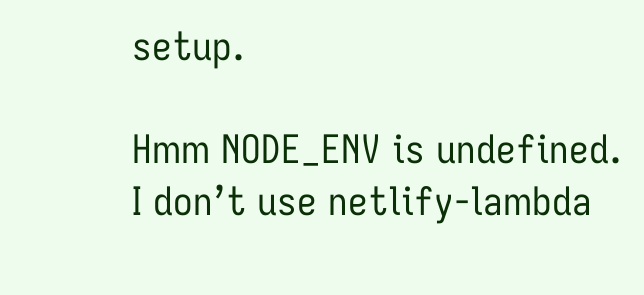setup.

Hmm NODE_ENV is undefined. I don’t use netlify-lambda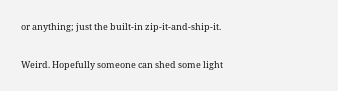or anything; just the built-in zip-it-and-ship-it.

Weird. Hopefully someone can shed some light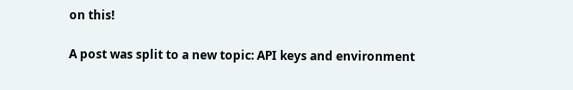on this!

A post was split to a new topic: API keys and environment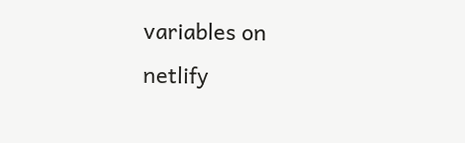variables on netlify